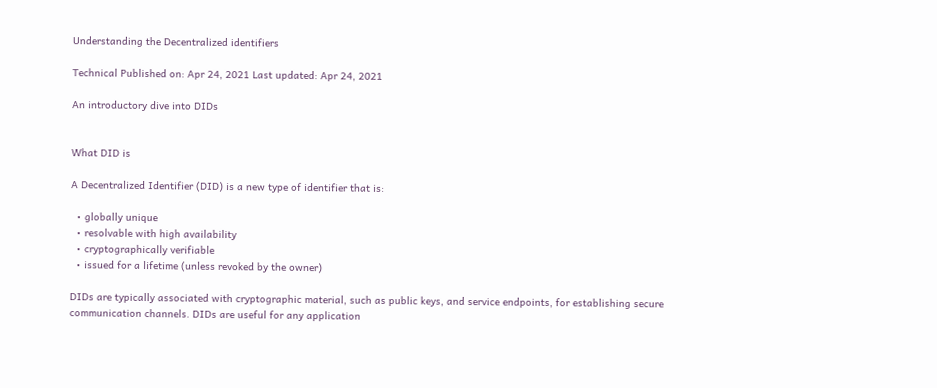Understanding the Decentralized identifiers

Technical Published on: Apr 24, 2021 Last updated: Apr 24, 2021

An introductory dive into DIDs


What DID is

A Decentralized Identifier (DID) is a new type of identifier that is:

  • globally unique
  • resolvable with high availability
  • cryptographically verifiable
  • issued for a lifetime (unless revoked by the owner)

DIDs are typically associated with cryptographic material, such as public keys, and service endpoints, for establishing secure communication channels. DIDs are useful for any application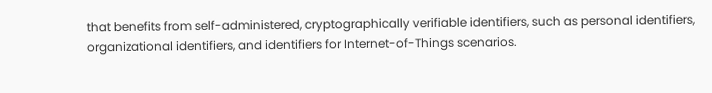that benefits from self-administered, cryptographically verifiable identifiers, such as personal identifiers, organizational identifiers, and identifiers for Internet-of-Things scenarios.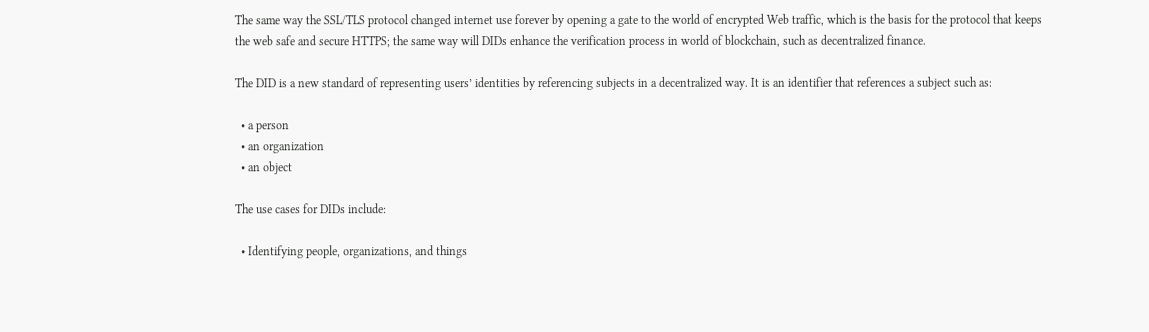The same way the SSL/TLS protocol changed internet use forever by opening a gate to the world of encrypted Web traffic, which is the basis for the protocol that keeps the web safe and secure HTTPS; the same way will DIDs enhance the verification process in world of blockchain, such as decentralized finance.

The DID is a new standard of representing users’ identities by referencing subjects in a decentralized way. It is an identifier that references a subject such as:

  • a person
  • an organization
  • an object

The use cases for DIDs include:

  • Identifying people, organizations, and things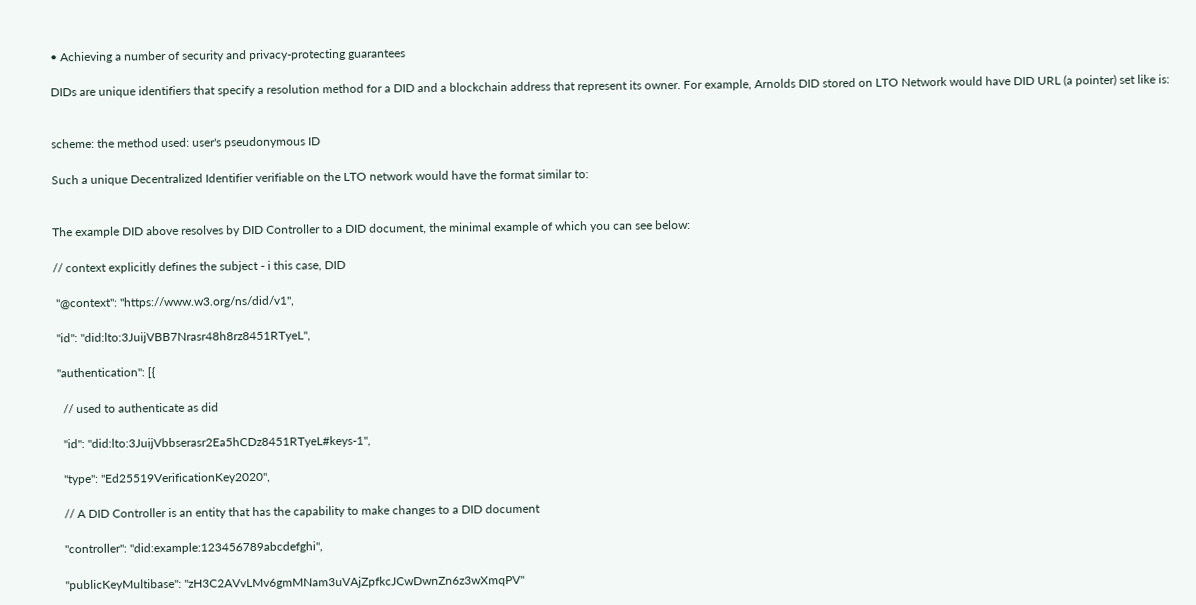• Achieving a number of security and privacy-protecting guarantees

DIDs are unique identifiers that specify a resolution method for a DID and a blockchain address that represent its owner. For example, Arnolds DID stored on LTO Network would have DID URL (a pointer) set like is:


scheme: the method used: user's pseudonymous ID

Such a unique Decentralized Identifier verifiable on the LTO network would have the format similar to:


The example DID above resolves by DID Controller to a DID document, the minimal example of which you can see below:

// context explicitly defines the subject - i this case, DID

 "@context": "https://www.w3.org/ns/did/v1",

 "id": "did:lto:3JuijVBB7Nrasr48h8rz8451RTyeL",

 "authentication": [{

   // used to authenticate as did

   "id": "did:lto:3JuijVbbserasr2Ea5hCDz8451RTyeL#keys-1",

   "type": "Ed25519VerificationKey2020",

   // A DID Controller is an entity that has the capability to make changes to a DID document

   "controller": "did:example:123456789abcdefghi",

   "publicKeyMultibase": "zH3C2AVvLMv6gmMNam3uVAjZpfkcJCwDwnZn6z3wXmqPV"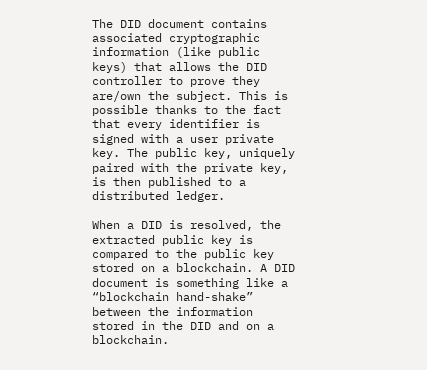The DID document contains associated cryptographic information (like public keys) that allows the DID controller to prove they are/own the subject. This is possible thanks to the fact that every identifier is signed with a user private key. The public key, uniquely paired with the private key, is then published to a distributed ledger.

When a DID is resolved, the extracted public key is compared to the public key stored on a blockchain. A DID document is something like a “blockchain hand-shake” between the information stored in the DID and on a blockchain.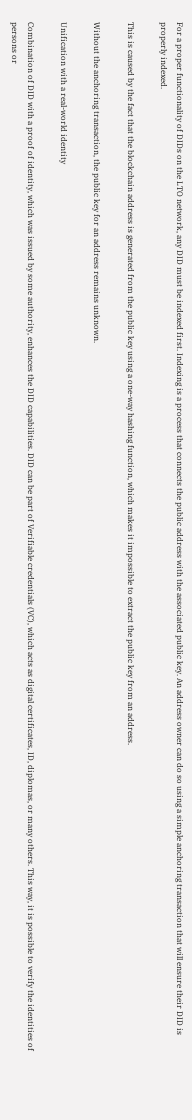For a proper functionality of DIDs on the LTO network, any DID must be indexed first. Indexing is a process that connects the public address with the associated public key. An address owner can do so using a simple anchoring transaction that will ensure their DID is properly indexed.

This is caused by the fact that the blockchain address is generated from the public key using a one-way hashing function, which makes it impossible to extract the public key from an address.

Without the anchoring transaction, the public key for an address remains unknown.

Unification with a real-world identity

Combination of DID with a proof of identity, which was issued by some authority, enhances the DID capabilities. DID can be part of Verifiable credentials (VC), which acts as digital certificates, ID, diplomas, or many others. This way, it is possible to verify the identities of persons or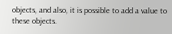objects, and also, it is possible to add a value to these objects.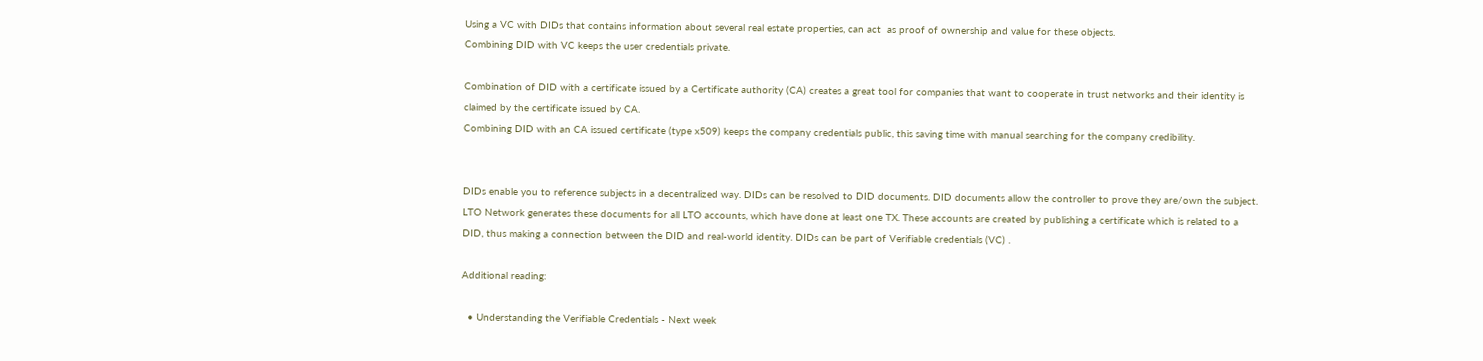Using a VC with DIDs that contains information about several real estate properties, can act  as proof of ownership and value for these objects.
Combining DID with VC keeps the user credentials private.

Combination of DID with a certificate issued by a Certificate authority (CA) creates a great tool for companies that want to cooperate in trust networks and their identity is claimed by the certificate issued by CA.
Combining DID with an CA issued certificate (type x509) keeps the company credentials public, this saving time with manual searching for the company credibility.


DIDs enable you to reference subjects in a decentralized way. DIDs can be resolved to DID documents. DID documents allow the controller to prove they are/own the subject. LTO Network generates these documents for all LTO accounts, which have done at least one TX. These accounts are created by publishing a certificate which is related to a DID, thus making a connection between the DID and real-world identity. DIDs can be part of Verifiable credentials (VC) .

Additional reading:

  • Understanding the Verifiable Credentials - Next week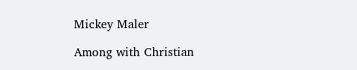Mickey Maler

Among with Christian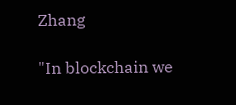Zhang

"In blockchain we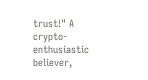trust!" A crypto-enthusiastic believer,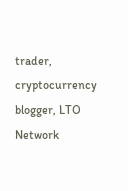trader, cryptocurrency blogger, LTO Network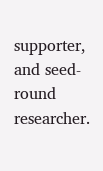supporter, and seed-round researcher.